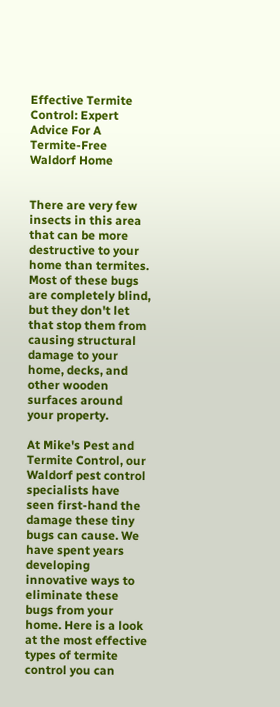Effective Termite Control: Expert Advice For A Termite-Free Waldorf Home


There are very few insects in this area that can be more destructive to your home than termites. Most of these bugs are completely blind, but they don't let that stop them from causing structural damage to your home, decks, and other wooden surfaces around your property.

At Mike's Pest and Termite Control, our Waldorf pest control specialists have seen first-hand the damage these tiny bugs can cause. We have spent years developing innovative ways to eliminate these bugs from your home. Here is a look at the most effective types of termite control you can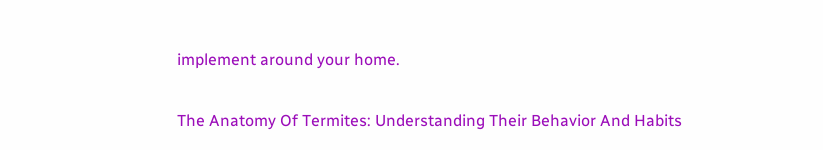implement around your home.

The Anatomy Of Termites: Understanding Their Behavior And Habits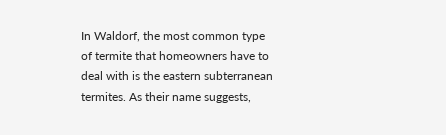In Waldorf, the most common type of termite that homeowners have to deal with is the eastern subterranean termites. As their name suggests,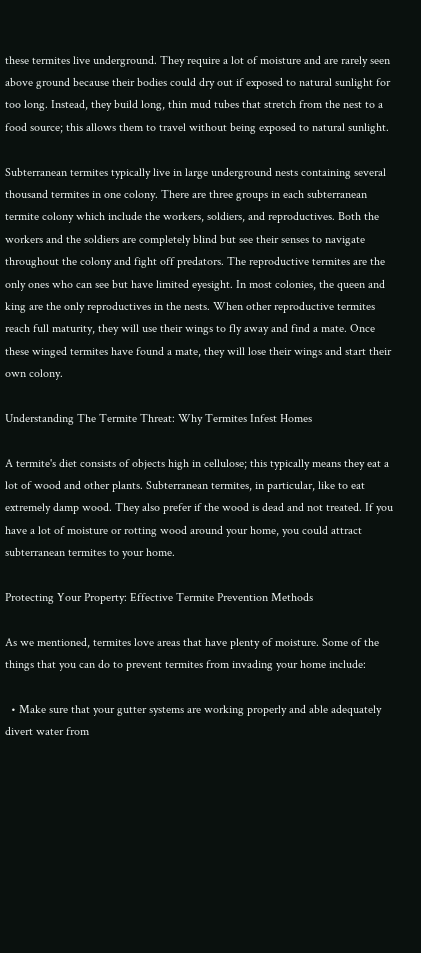these termites live underground. They require a lot of moisture and are rarely seen above ground because their bodies could dry out if exposed to natural sunlight for too long. Instead, they build long, thin mud tubes that stretch from the nest to a food source; this allows them to travel without being exposed to natural sunlight.

Subterranean termites typically live in large underground nests containing several thousand termites in one colony. There are three groups in each subterranean termite colony which include the workers, soldiers, and reproductives. Both the workers and the soldiers are completely blind but see their senses to navigate throughout the colony and fight off predators. The reproductive termites are the only ones who can see but have limited eyesight. In most colonies, the queen and king are the only reproductives in the nests. When other reproductive termites reach full maturity, they will use their wings to fly away and find a mate. Once these winged termites have found a mate, they will lose their wings and start their own colony.

Understanding The Termite Threat: Why Termites Infest Homes

A termite's diet consists of objects high in cellulose; this typically means they eat a lot of wood and other plants. Subterranean termites, in particular, like to eat extremely damp wood. They also prefer if the wood is dead and not treated. If you have a lot of moisture or rotting wood around your home, you could attract subterranean termites to your home.

Protecting Your Property: Effective Termite Prevention Methods

As we mentioned, termites love areas that have plenty of moisture. Some of the things that you can do to prevent termites from invading your home include:

  • Make sure that your gutter systems are working properly and able adequately divert water from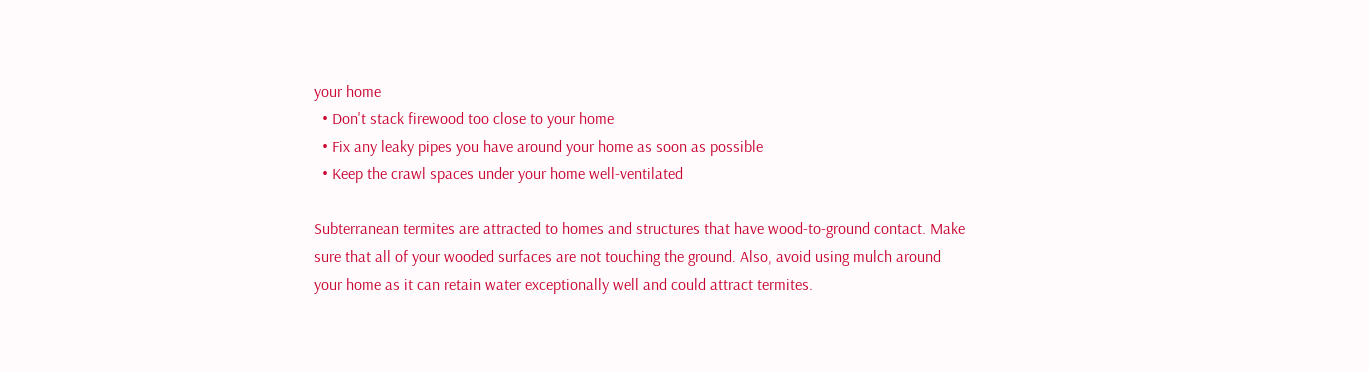your home
  • Don't stack firewood too close to your home
  • Fix any leaky pipes you have around your home as soon as possible
  • Keep the crawl spaces under your home well-ventilated

Subterranean termites are attracted to homes and structures that have wood-to-ground contact. Make sure that all of your wooded surfaces are not touching the ground. Also, avoid using mulch around your home as it can retain water exceptionally well and could attract termites.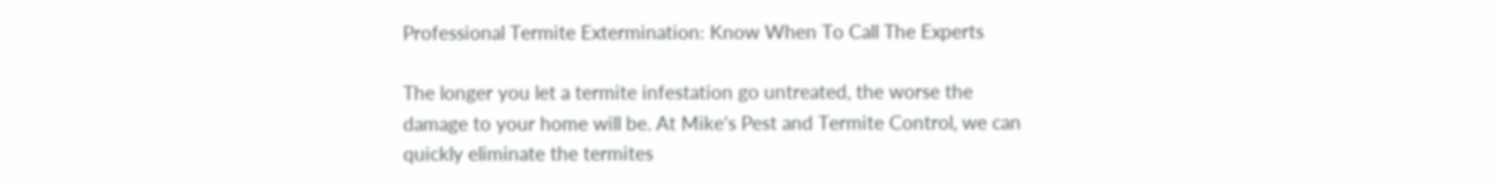Professional Termite Extermination: Know When To Call The Experts

The longer you let a termite infestation go untreated, the worse the damage to your home will be. At Mike's Pest and Termite Control, we can quickly eliminate the termites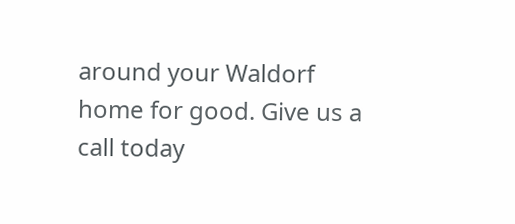around your Waldorf home for good. Give us a call today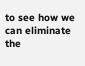to see how we can eliminate the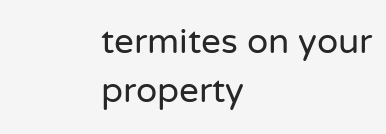termites on your property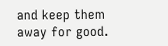and keep them away for good.